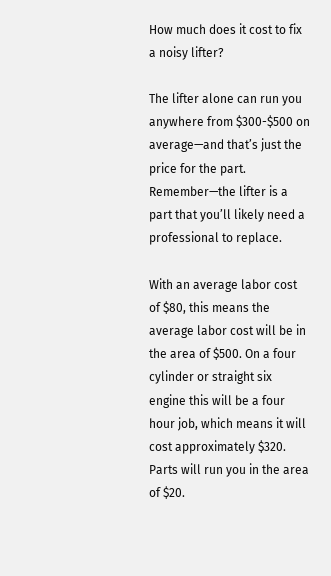How much does it cost to fix a noisy lifter?

The lifter alone can run you anywhere from $300-$500 on average—and that’s just the price for the part. Remember—the lifter is a part that you’ll likely need a professional to replace.

With an average labor cost of $80, this means the average labor cost will be in the area of $500. On a four cylinder or straight six engine this will be a four hour job, which means it will cost approximately $320. Parts will run you in the area of $20.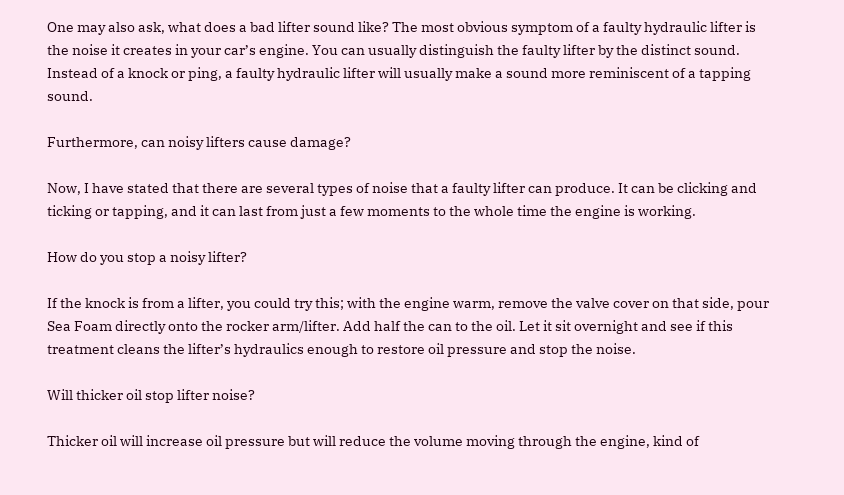One may also ask, what does a bad lifter sound like? The most obvious symptom of a faulty hydraulic lifter is the noise it creates in your car’s engine. You can usually distinguish the faulty lifter by the distinct sound. Instead of a knock or ping, a faulty hydraulic lifter will usually make a sound more reminiscent of a tapping sound.

Furthermore, can noisy lifters cause damage?

Now, I have stated that there are several types of noise that a faulty lifter can produce. It can be clicking and ticking or tapping, and it can last from just a few moments to the whole time the engine is working.

How do you stop a noisy lifter?

If the knock is from a lifter, you could try this; with the engine warm, remove the valve cover on that side, pour Sea Foam directly onto the rocker arm/lifter. Add half the can to the oil. Let it sit overnight and see if this treatment cleans the lifter’s hydraulics enough to restore oil pressure and stop the noise.

Will thicker oil stop lifter noise?

Thicker oil will increase oil pressure but will reduce the volume moving through the engine, kind of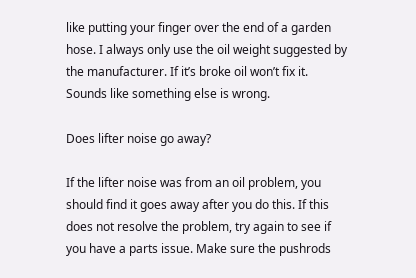like putting your finger over the end of a garden hose. I always only use the oil weight suggested by the manufacturer. If it’s broke oil won’t fix it. Sounds like something else is wrong.

Does lifter noise go away?

If the lifter noise was from an oil problem, you should find it goes away after you do this. If this does not resolve the problem, try again to see if you have a parts issue. Make sure the pushrods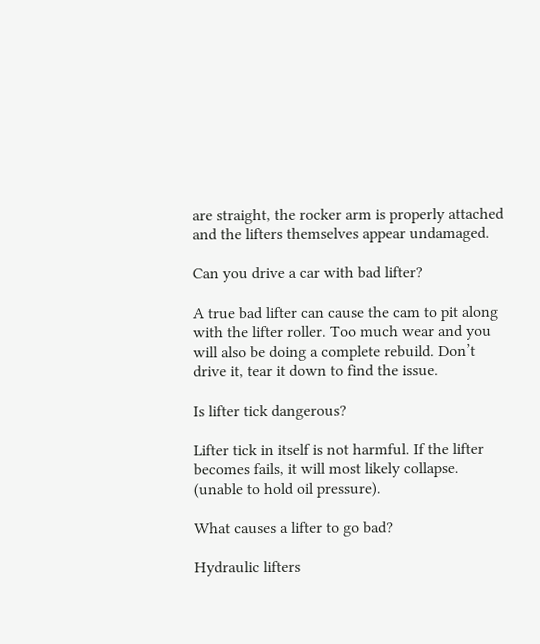are straight, the rocker arm is properly attached and the lifters themselves appear undamaged.

Can you drive a car with bad lifter?

A true bad lifter can cause the cam to pit along with the lifter roller. Too much wear and you will also be doing a complete rebuild. Don’t drive it, tear it down to find the issue.

Is lifter tick dangerous?

Lifter tick in itself is not harmful. If the lifter becomes fails, it will most likely collapse. (unable to hold oil pressure).

What causes a lifter to go bad?

Hydraulic lifters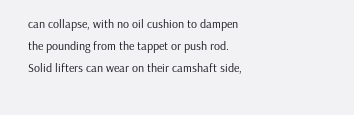can collapse, with no oil cushion to dampen the pounding from the tappet or push rod. Solid lifters can wear on their camshaft side,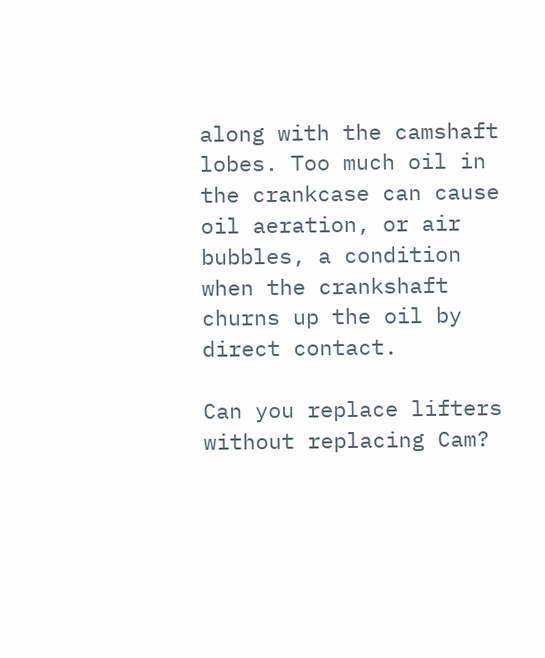along with the camshaft lobes. Too much oil in the crankcase can cause oil aeration, or air bubbles, a condition when the crankshaft churns up the oil by direct contact.

Can you replace lifters without replacing Cam?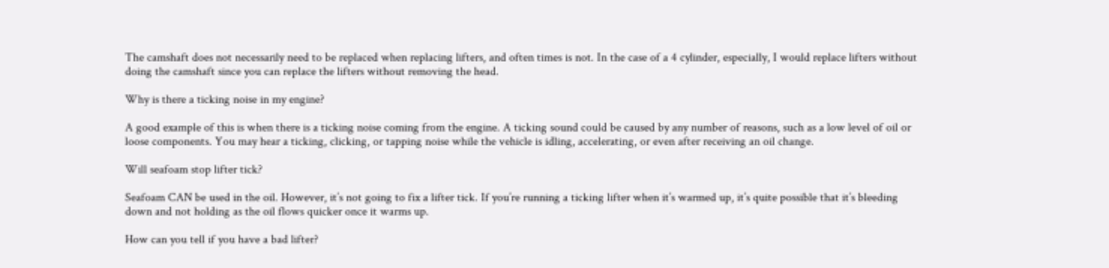The camshaft does not necessarily need to be replaced when replacing lifters, and often times is not. In the case of a 4 cylinder, especially, I would replace lifters without doing the camshaft since you can replace the lifters without removing the head.

Why is there a ticking noise in my engine?

A good example of this is when there is a ticking noise coming from the engine. A ticking sound could be caused by any number of reasons, such as a low level of oil or loose components. You may hear a ticking, clicking, or tapping noise while the vehicle is idling, accelerating, or even after receiving an oil change.

Will seafoam stop lifter tick?

Seafoam CAN be used in the oil. However, it’s not going to fix a lifter tick. If you’re running a ticking lifter when it’s warmed up, it’s quite possible that it’s bleeding down and not holding as the oil flows quicker once it warms up.

How can you tell if you have a bad lifter?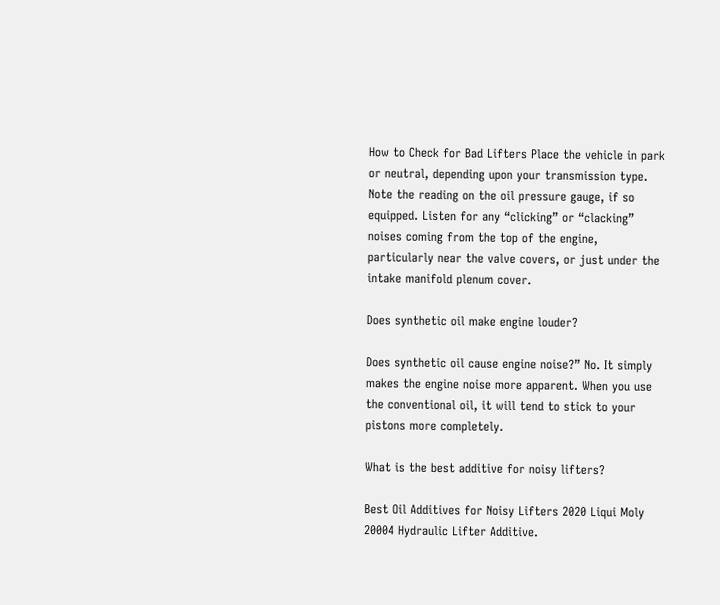How to Check for Bad Lifters Place the vehicle in park or neutral, depending upon your transmission type. Note the reading on the oil pressure gauge, if so equipped. Listen for any “clicking” or “clacking” noises coming from the top of the engine, particularly near the valve covers, or just under the intake manifold plenum cover.

Does synthetic oil make engine louder?

Does synthetic oil cause engine noise?” No. It simply makes the engine noise more apparent. When you use the conventional oil, it will tend to stick to your pistons more completely.

What is the best additive for noisy lifters?

Best Oil Additives for Noisy Lifters 2020 Liqui Moly 20004 Hydraulic Lifter Additive.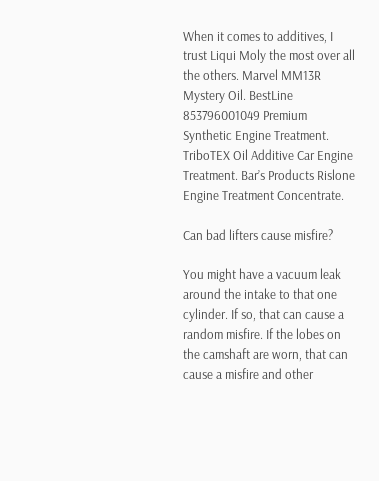When it comes to additives, I trust Liqui Moly the most over all the others. Marvel MM13R Mystery Oil. BestLine 853796001049 Premium Synthetic Engine Treatment. TriboTEX Oil Additive Car Engine Treatment. Bar’s Products Rislone Engine Treatment Concentrate.

Can bad lifters cause misfire?

You might have a vacuum leak around the intake to that one cylinder. If so, that can cause a random misfire. If the lobes on the camshaft are worn, that can cause a misfire and other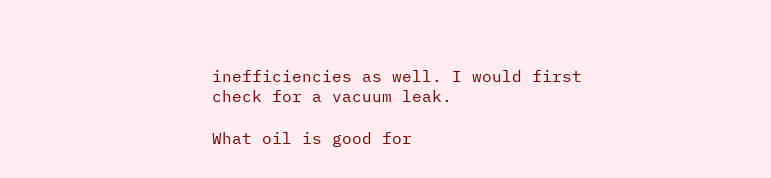inefficiencies as well. I would first check for a vacuum leak.

What oil is good for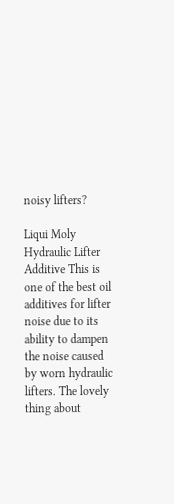noisy lifters?

Liqui Moly Hydraulic Lifter Additive This is one of the best oil additives for lifter noise due to its ability to dampen the noise caused by worn hydraulic lifters. The lovely thing about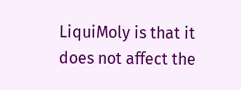LiquiMoly is that it does not affect the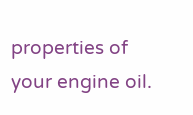properties of your engine oil.